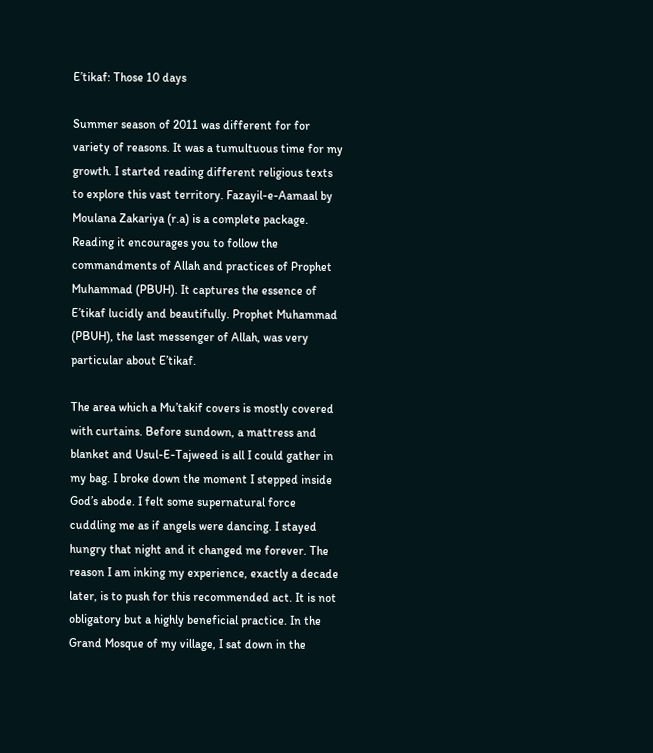E’tikaf: Those 10 days

Summer season of 2011 was different for for variety of reasons. It was a tumultuous time for my growth. I started reading different religious texts to explore this vast territory. Fazayil-e-Aamaal by Moulana Zakariya (r.a) is a complete package.  Reading it encourages you to follow the commandments of Allah and practices of Prophet Muhammad (PBUH). It captures the essence of E’tikaf lucidly and beautifully. Prophet Muhammad (PBUH), the last messenger of Allah, was very particular about E’tikaf.

The area which a Mu’takif covers is mostly covered with curtains. Before sundown, a mattress and blanket and Usul-E-Tajweed is all I could gather in my bag. I broke down the moment I stepped inside God’s abode. I felt some supernatural force cuddling me as if angels were dancing. I stayed hungry that night and it changed me forever. The reason I am inking my experience, exactly a decade later, is to push for this recommended act. It is not obligatory but a highly beneficial practice. In the Grand Mosque of my village, I sat down in the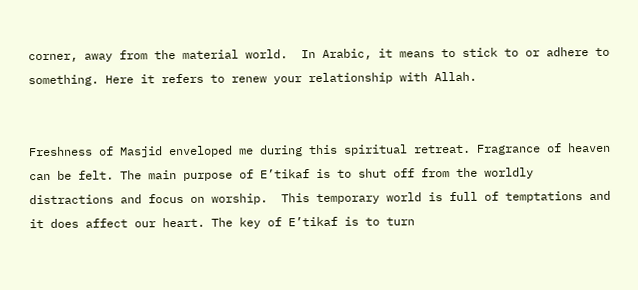corner, away from the material world.  In Arabic, it means to stick to or adhere to something. Here it refers to renew your relationship with Allah.


Freshness of Masjid enveloped me during this spiritual retreat. Fragrance of heaven can be felt. The main purpose of E’tikaf is to shut off from the worldly distractions and focus on worship.  This temporary world is full of temptations and it does affect our heart. The key of E’tikaf is to turn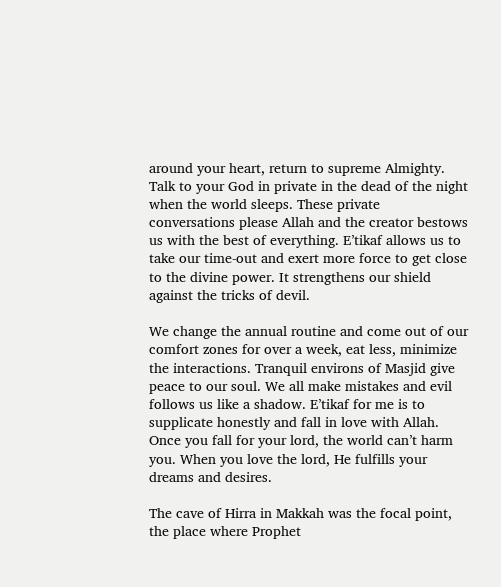around your heart, return to supreme Almighty. Talk to your God in private in the dead of the night when the world sleeps. These private conversations please Allah and the creator bestows us with the best of everything. E’tikaf allows us to take our time-out and exert more force to get close to the divine power. It strengthens our shield against the tricks of devil.

We change the annual routine and come out of our comfort zones for over a week, eat less, minimize the interactions. Tranquil environs of Masjid give peace to our soul. We all make mistakes and evil follows us like a shadow. E’tikaf for me is to supplicate honestly and fall in love with Allah. Once you fall for your lord, the world can’t harm you. When you love the lord, He fulfills your dreams and desires.

The cave of Hirra in Makkah was the focal point, the place where Prophet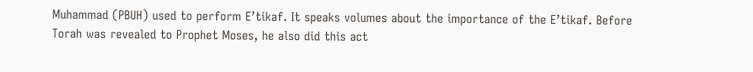Muhammad (PBUH) used to perform E’tikaf. It speaks volumes about the importance of the E’tikaf. Before Torah was revealed to Prophet Moses, he also did this act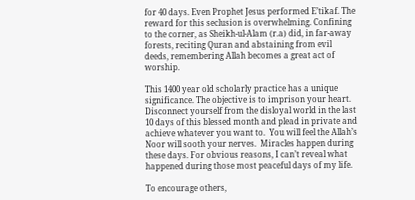for 40 days. Even Prophet Jesus performed E’tikaf. The reward for this seclusion is overwhelming. Confining to the corner, as Sheikh-ul-Alam (r.a) did, in far-away forests, reciting Quran and abstaining from evil deeds, remembering Allah becomes a great act of worship.

This 1400 year old scholarly practice has a unique significance. The objective is to imprison your heart. Disconnect yourself from the disloyal world in the last 10 days of this blessed month and plead in private and achieve whatever you want to.  You will feel the Allah’s Noor will sooth your nerves.  Miracles happen during these days. For obvious reasons, I can’t reveal what happened during those most peaceful days of my life.

To encourage others,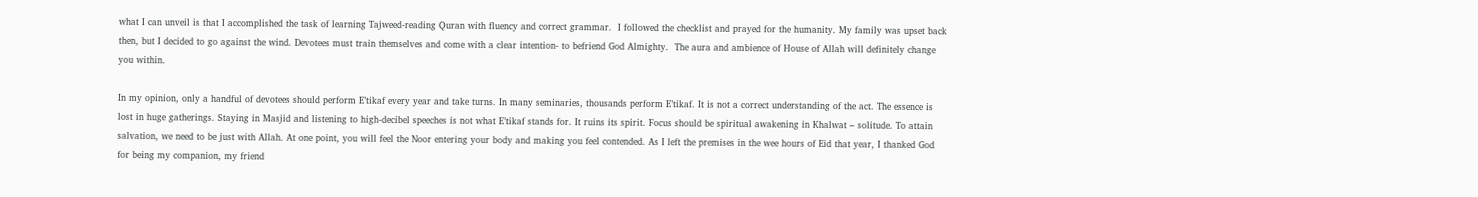what I can unveil is that I accomplished the task of learning Tajweed-reading Quran with fluency and correct grammar.  I followed the checklist and prayed for the humanity. My family was upset back then, but I decided to go against the wind. Devotees must train themselves and come with a clear intention- to befriend God Almighty.  The aura and ambience of House of Allah will definitely change you within.

In my opinion, only a handful of devotees should perform E’tikaf every year and take turns. In many seminaries, thousands perform E’tikaf. It is not a correct understanding of the act. The essence is lost in huge gatherings. Staying in Masjid and listening to high-decibel speeches is not what E’tikaf stands for. It ruins its spirit. Focus should be spiritual awakening in Khalwat – solitude. To attain salvation, we need to be just with Allah. At one point, you will feel the Noor entering your body and making you feel contended. As I left the premises in the wee hours of Eid that year, I thanked God for being my companion, my friend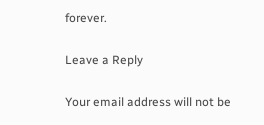forever.

Leave a Reply

Your email address will not be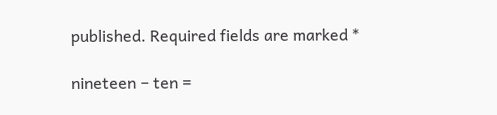published. Required fields are marked *

nineteen − ten =